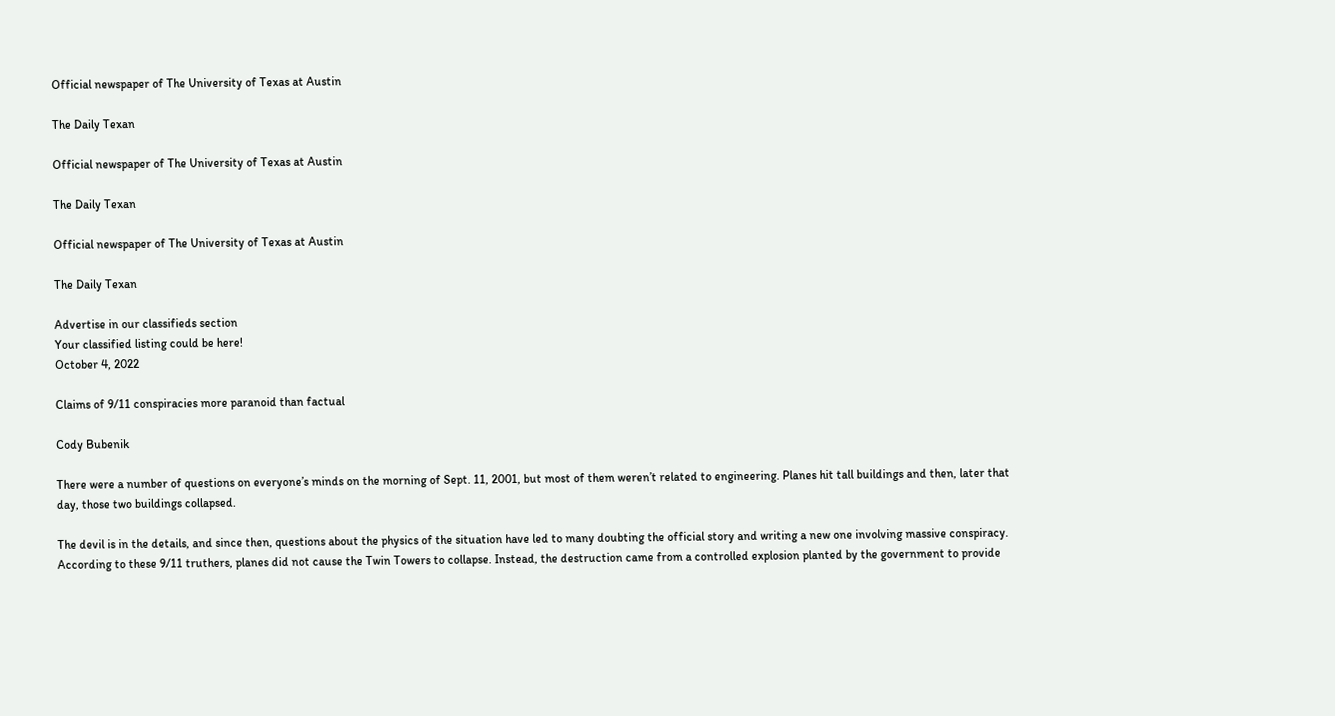Official newspaper of The University of Texas at Austin

The Daily Texan

Official newspaper of The University of Texas at Austin

The Daily Texan

Official newspaper of The University of Texas at Austin

The Daily Texan

Advertise in our classifieds section
Your classified listing could be here!
October 4, 2022

Claims of 9/11 conspiracies more paranoid than factual

Cody Bubenik

There were a number of questions on everyone’s minds on the morning of Sept. 11, 2001, but most of them weren’t related to engineering. Planes hit tall buildings and then, later that day, those two buildings collapsed.

The devil is in the details, and since then, questions about the physics of the situation have led to many doubting the official story and writing a new one involving massive conspiracy. According to these 9/11 truthers, planes did not cause the Twin Towers to collapse. Instead, the destruction came from a controlled explosion planted by the government to provide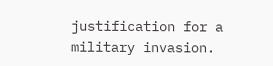justification for a military invasion.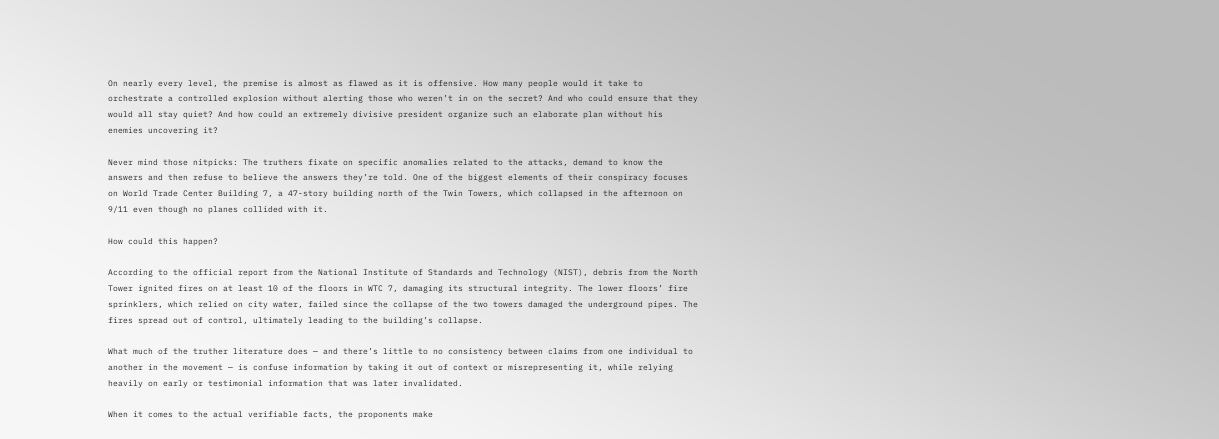On nearly every level, the premise is almost as flawed as it is offensive. How many people would it take to orchestrate a controlled explosion without alerting those who weren’t in on the secret? And who could ensure that they would all stay quiet? And how could an extremely divisive president organize such an elaborate plan without his enemies uncovering it?

Never mind those nitpicks: The truthers fixate on specific anomalies related to the attacks, demand to know the answers and then refuse to believe the answers they’re told. One of the biggest elements of their conspiracy focuses on World Trade Center Building 7, a 47-story building north of the Twin Towers, which collapsed in the afternoon on 9/11 even though no planes collided with it.

How could this happen?

According to the official report from the National Institute of Standards and Technology (NIST), debris from the North Tower ignited fires on at least 10 of the floors in WTC 7, damaging its structural integrity. The lower floors’ fire sprinklers, which relied on city water, failed since the collapse of the two towers damaged the underground pipes. The fires spread out of control, ultimately leading to the building’s collapse.

What much of the truther literature does — and there’s little to no consistency between claims from one individual to another in the movement — is confuse information by taking it out of context or misrepresenting it, while relying heavily on early or testimonial information that was later invalidated.

When it comes to the actual verifiable facts, the proponents make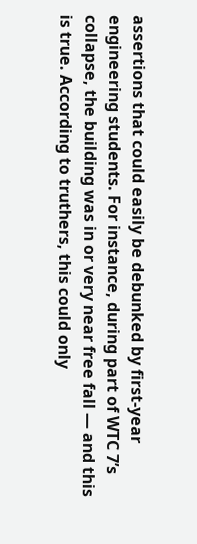assertions that could easily be debunked by first-year engineering students. For instance, during part of WTC 7’s collapse, the building was in or very near free fall — and this is true. According to truthers, this could only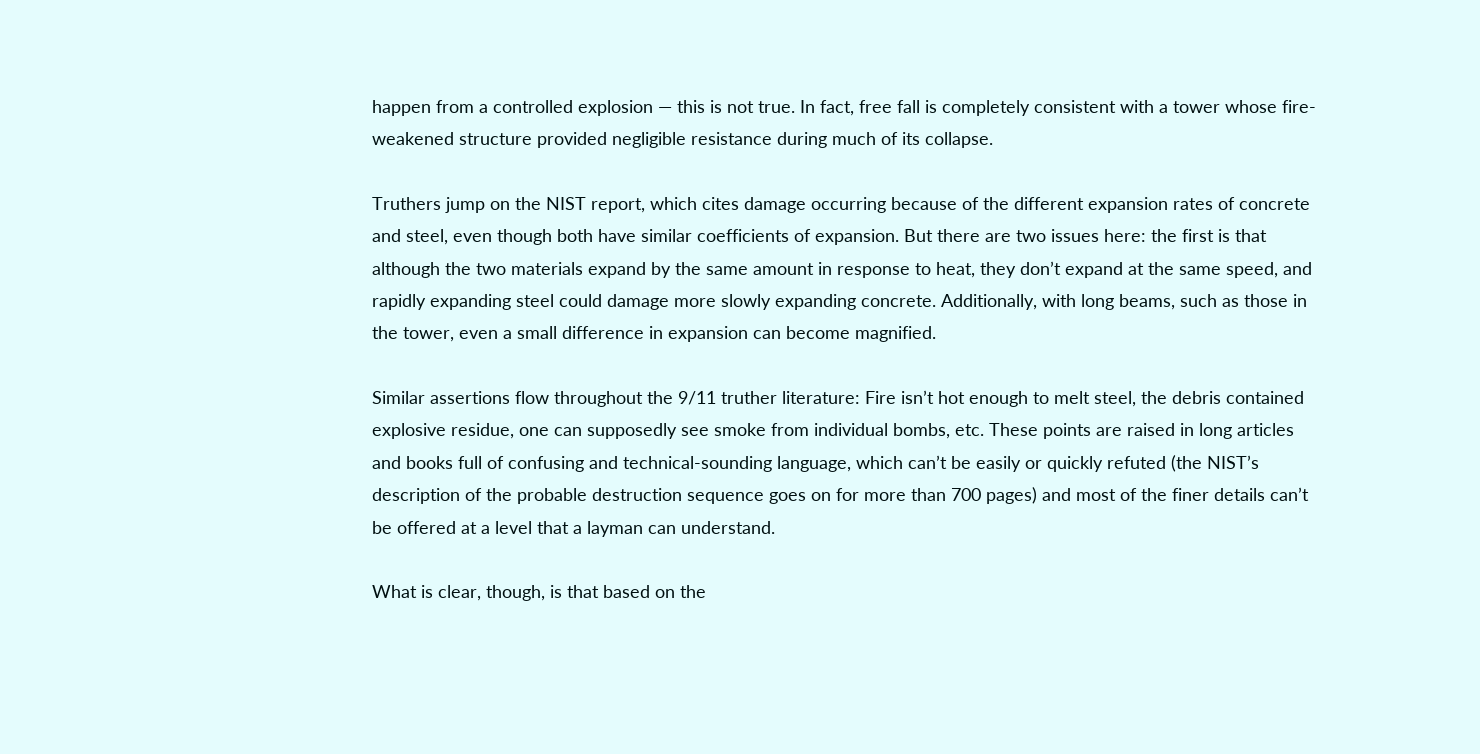happen from a controlled explosion — this is not true. In fact, free fall is completely consistent with a tower whose fire-weakened structure provided negligible resistance during much of its collapse.

Truthers jump on the NIST report, which cites damage occurring because of the different expansion rates of concrete and steel, even though both have similar coefficients of expansion. But there are two issues here: the first is that although the two materials expand by the same amount in response to heat, they don’t expand at the same speed, and rapidly expanding steel could damage more slowly expanding concrete. Additionally, with long beams, such as those in the tower, even a small difference in expansion can become magnified.

Similar assertions flow throughout the 9/11 truther literature: Fire isn’t hot enough to melt steel, the debris contained explosive residue, one can supposedly see smoke from individual bombs, etc. These points are raised in long articles and books full of confusing and technical-sounding language, which can’t be easily or quickly refuted (the NIST’s description of the probable destruction sequence goes on for more than 700 pages) and most of the finer details can’t be offered at a level that a layman can understand.

What is clear, though, is that based on the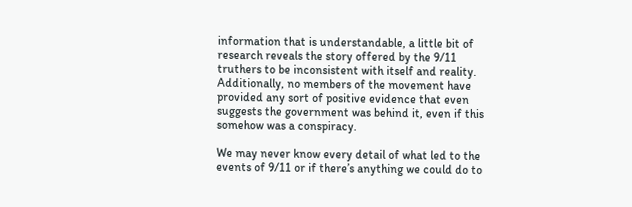information that is understandable, a little bit of research reveals the story offered by the 9/11 truthers to be inconsistent with itself and reality. Additionally, no members of the movement have provided any sort of positive evidence that even suggests the government was behind it, even if this somehow was a conspiracy.

We may never know every detail of what led to the events of 9/11 or if there’s anything we could do to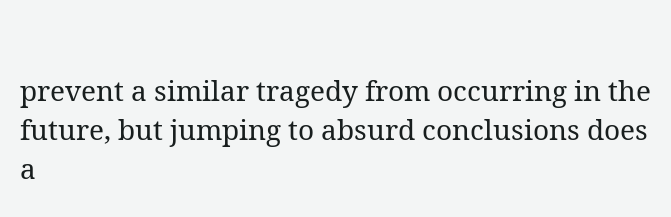prevent a similar tragedy from occurring in the future, but jumping to absurd conclusions does a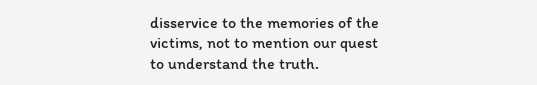disservice to the memories of the victims, not to mention our quest to understand the truth.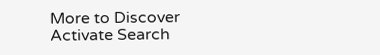More to Discover
Activate Search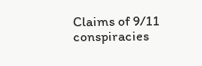Claims of 9/11 conspiracies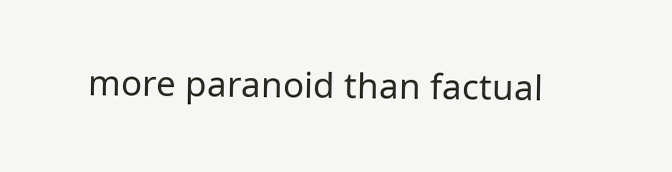more paranoid than factual